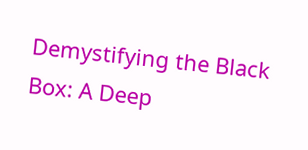Demystifying the Black Box: A Deep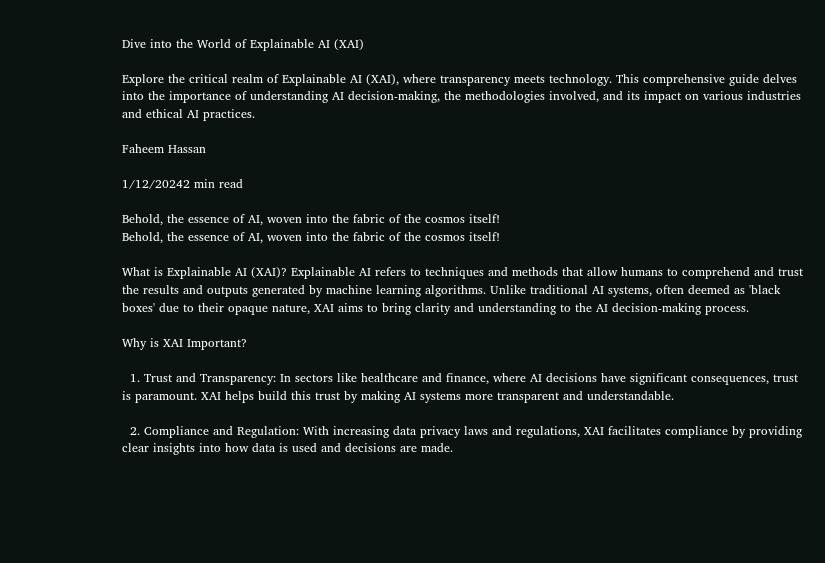Dive into the World of Explainable AI (XAI)

Explore the critical realm of Explainable AI (XAI), where transparency meets technology. This comprehensive guide delves into the importance of understanding AI decision-making, the methodologies involved, and its impact on various industries and ethical AI practices.

Faheem Hassan

1/12/20242 min read

Behold, the essence of AI, woven into the fabric of the cosmos itself!
Behold, the essence of AI, woven into the fabric of the cosmos itself!

What is Explainable AI (XAI)? Explainable AI refers to techniques and methods that allow humans to comprehend and trust the results and outputs generated by machine learning algorithms. Unlike traditional AI systems, often deemed as 'black boxes' due to their opaque nature, XAI aims to bring clarity and understanding to the AI decision-making process.

Why is XAI Important?

  1. Trust and Transparency: In sectors like healthcare and finance, where AI decisions have significant consequences, trust is paramount. XAI helps build this trust by making AI systems more transparent and understandable.

  2. Compliance and Regulation: With increasing data privacy laws and regulations, XAI facilitates compliance by providing clear insights into how data is used and decisions are made.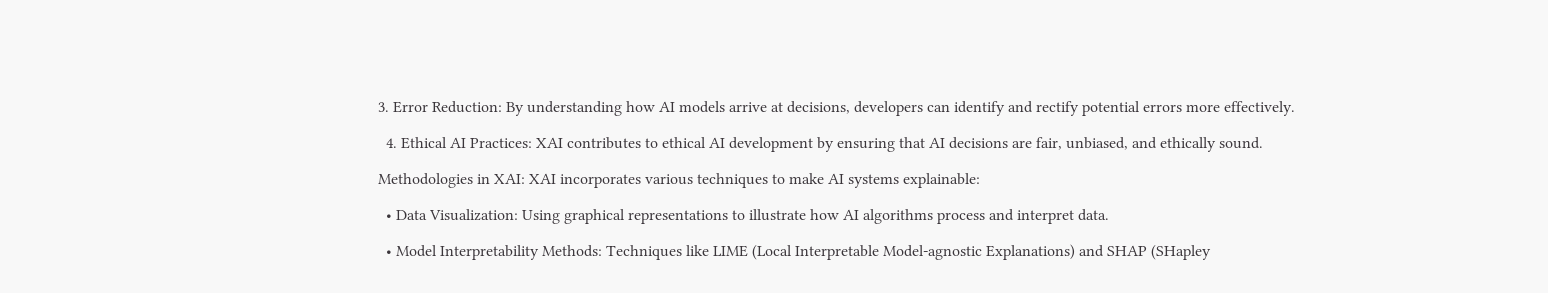3. Error Reduction: By understanding how AI models arrive at decisions, developers can identify and rectify potential errors more effectively.

  4. Ethical AI Practices: XAI contributes to ethical AI development by ensuring that AI decisions are fair, unbiased, and ethically sound.

Methodologies in XAI: XAI incorporates various techniques to make AI systems explainable:

  • Data Visualization: Using graphical representations to illustrate how AI algorithms process and interpret data.

  • Model Interpretability Methods: Techniques like LIME (Local Interpretable Model-agnostic Explanations) and SHAP (SHapley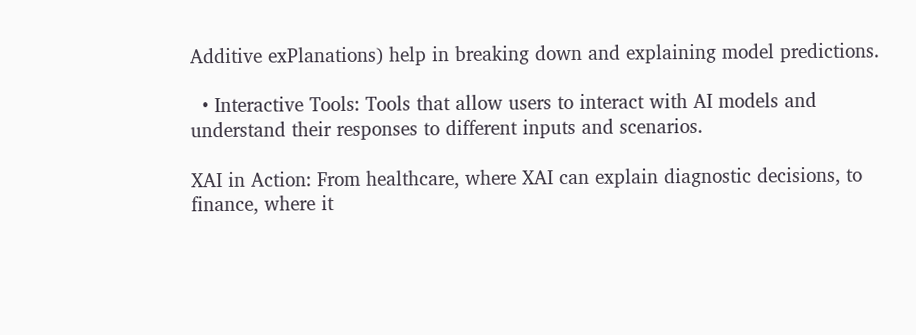Additive exPlanations) help in breaking down and explaining model predictions.

  • Interactive Tools: Tools that allow users to interact with AI models and understand their responses to different inputs and scenarios.

XAI in Action: From healthcare, where XAI can explain diagnostic decisions, to finance, where it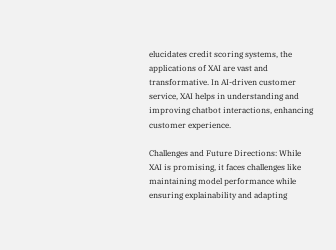elucidates credit scoring systems, the applications of XAI are vast and transformative. In AI-driven customer service, XAI helps in understanding and improving chatbot interactions, enhancing customer experience.

Challenges and Future Directions: While XAI is promising, it faces challenges like maintaining model performance while ensuring explainability and adapting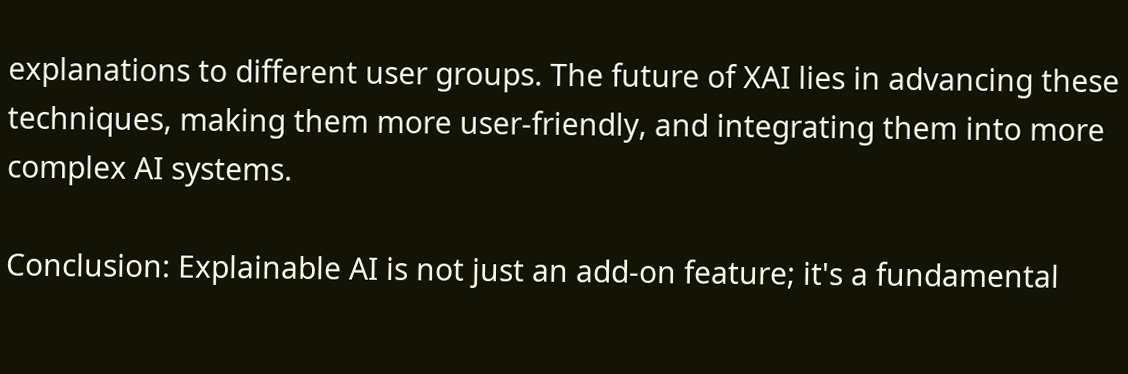explanations to different user groups. The future of XAI lies in advancing these techniques, making them more user-friendly, and integrating them into more complex AI systems.

Conclusion: Explainable AI is not just an add-on feature; it's a fundamental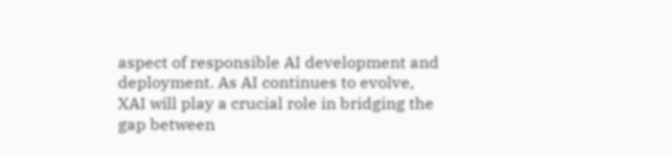aspect of responsible AI development and deployment. As AI continues to evolve, XAI will play a crucial role in bridging the gap between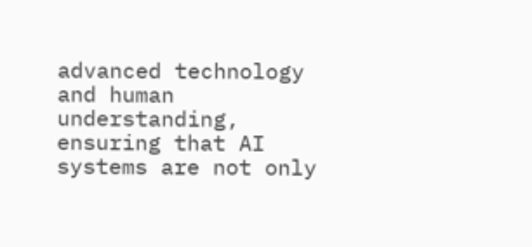advanced technology and human understanding, ensuring that AI systems are not only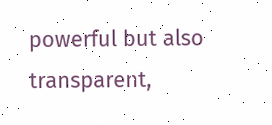powerful but also transparent,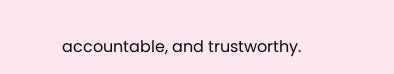accountable, and trustworthy.